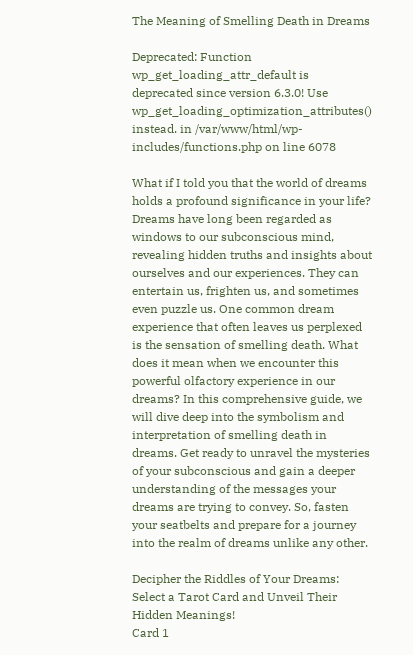The Meaning of Smelling Death in Dreams

Deprecated: Function wp_get_loading_attr_default is deprecated since version 6.3.0! Use wp_get_loading_optimization_attributes() instead. in /var/www/html/wp-includes/functions.php on line 6078

What if I told you that the world of dreams holds a profound significance in your life? Dreams have long been regarded as windows to our subconscious mind, revealing hidden truths and insights about ourselves and our experiences. They can entertain us, frighten us, and sometimes even puzzle us. One common dream experience that often leaves us perplexed is the sensation of smelling death. What does it mean when we encounter this powerful olfactory experience in our dreams? In this comprehensive guide, we will dive deep into the symbolism and interpretation of smelling death in dreams. Get ready to unravel the mysteries of your subconscious and gain a deeper understanding of the messages your dreams are trying to convey. So, fasten your seatbelts and prepare for a journey into the realm of dreams unlike any other.

Decipher the Riddles of Your Dreams: Select a Tarot Card and Unveil Their Hidden Meanings!
Card 1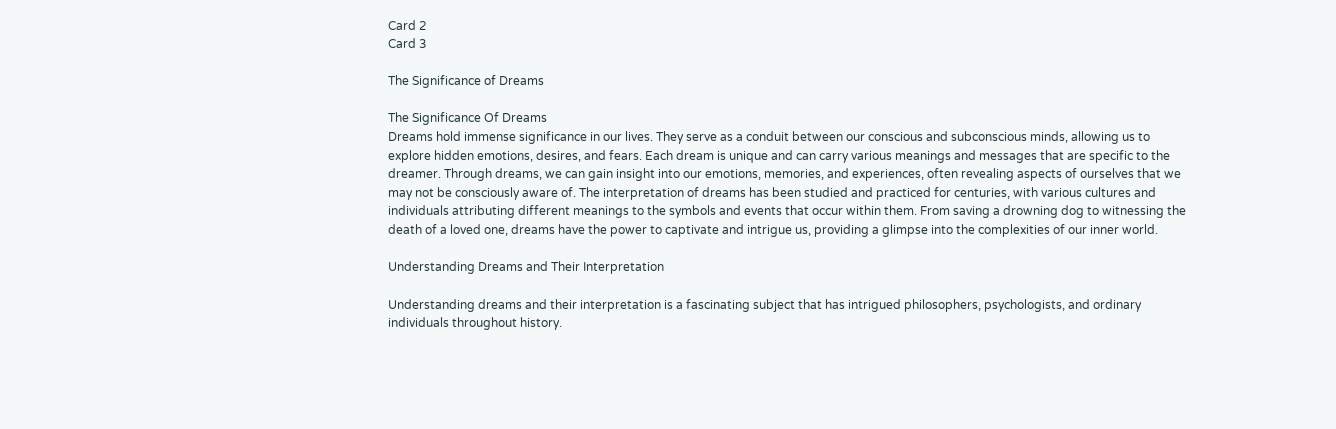Card 2
Card 3

The Significance of Dreams

The Significance Of Dreams
Dreams hold immense significance in our lives. They serve as a conduit between our conscious and subconscious minds, allowing us to explore hidden emotions, desires, and fears. Each dream is unique and can carry various meanings and messages that are specific to the dreamer. Through dreams, we can gain insight into our emotions, memories, and experiences, often revealing aspects of ourselves that we may not be consciously aware of. The interpretation of dreams has been studied and practiced for centuries, with various cultures and individuals attributing different meanings to the symbols and events that occur within them. From saving a drowning dog to witnessing the death of a loved one, dreams have the power to captivate and intrigue us, providing a glimpse into the complexities of our inner world.

Understanding Dreams and Their Interpretation

Understanding dreams and their interpretation is a fascinating subject that has intrigued philosophers, psychologists, and ordinary individuals throughout history.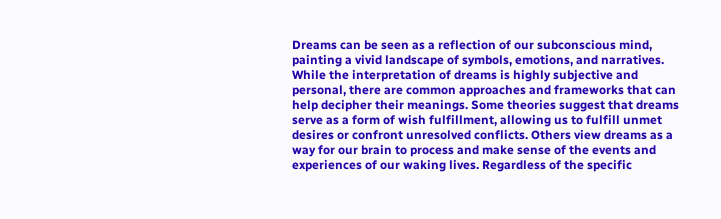Dreams can be seen as a reflection of our subconscious mind, painting a vivid landscape of symbols, emotions, and narratives. While the interpretation of dreams is highly subjective and personal, there are common approaches and frameworks that can help decipher their meanings. Some theories suggest that dreams serve as a form of wish fulfillment, allowing us to fulfill unmet desires or confront unresolved conflicts. Others view dreams as a way for our brain to process and make sense of the events and experiences of our waking lives. Regardless of the specific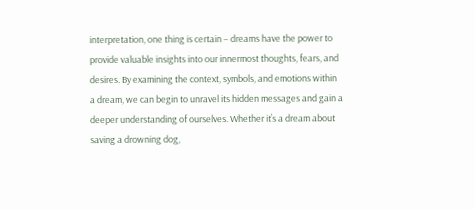interpretation, one thing is certain – dreams have the power to provide valuable insights into our innermost thoughts, fears, and desires. By examining the context, symbols, and emotions within a dream, we can begin to unravel its hidden messages and gain a deeper understanding of ourselves. Whether it’s a dream about saving a drowning dog,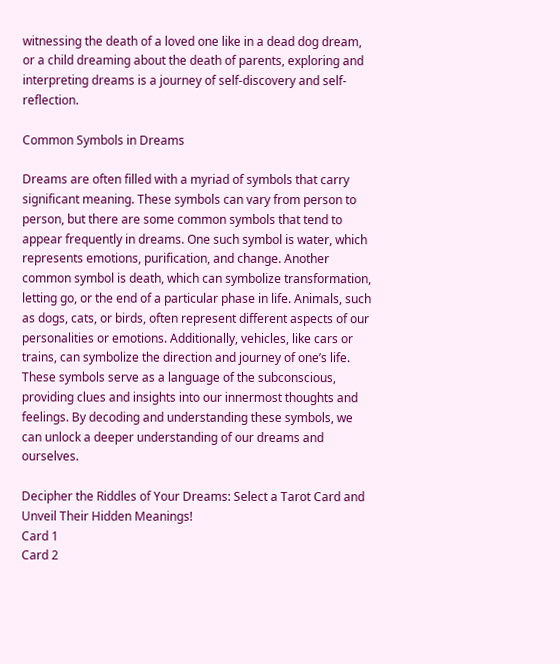witnessing the death of a loved one like in a dead dog dream, or a child dreaming about the death of parents, exploring and interpreting dreams is a journey of self-discovery and self-reflection.

Common Symbols in Dreams

Dreams are often filled with a myriad of symbols that carry significant meaning. These symbols can vary from person to person, but there are some common symbols that tend to appear frequently in dreams. One such symbol is water, which represents emotions, purification, and change. Another common symbol is death, which can symbolize transformation, letting go, or the end of a particular phase in life. Animals, such as dogs, cats, or birds, often represent different aspects of our personalities or emotions. Additionally, vehicles, like cars or trains, can symbolize the direction and journey of one’s life. These symbols serve as a language of the subconscious, providing clues and insights into our innermost thoughts and feelings. By decoding and understanding these symbols, we can unlock a deeper understanding of our dreams and ourselves.

Decipher the Riddles of Your Dreams: Select a Tarot Card and Unveil Their Hidden Meanings!
Card 1
Card 2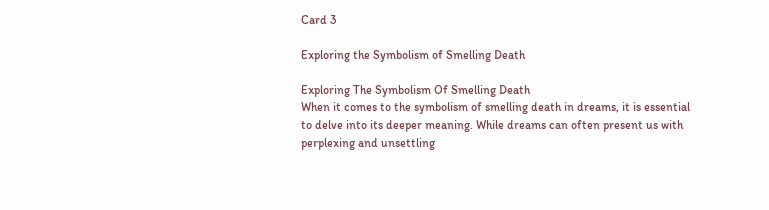Card 3

Exploring the Symbolism of Smelling Death

Exploring The Symbolism Of Smelling Death
When it comes to the symbolism of smelling death in dreams, it is essential to delve into its deeper meaning. While dreams can often present us with perplexing and unsettling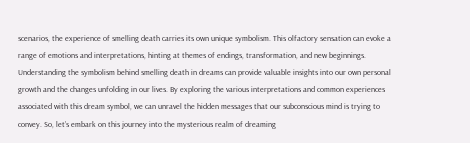scenarios, the experience of smelling death carries its own unique symbolism. This olfactory sensation can evoke a range of emotions and interpretations, hinting at themes of endings, transformation, and new beginnings. Understanding the symbolism behind smelling death in dreams can provide valuable insights into our own personal growth and the changes unfolding in our lives. By exploring the various interpretations and common experiences associated with this dream symbol, we can unravel the hidden messages that our subconscious mind is trying to convey. So, let’s embark on this journey into the mysterious realm of dreaming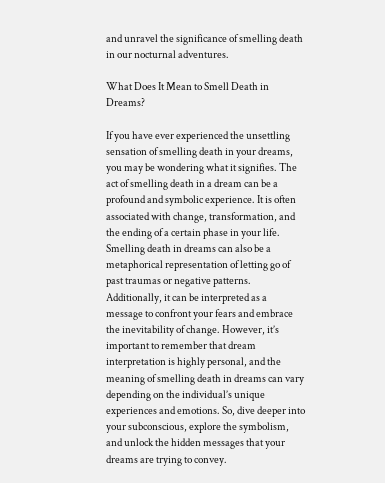and unravel the significance of smelling death in our nocturnal adventures.

What Does It Mean to Smell Death in Dreams?

If you have ever experienced the unsettling sensation of smelling death in your dreams, you may be wondering what it signifies. The act of smelling death in a dream can be a profound and symbolic experience. It is often associated with change, transformation, and the ending of a certain phase in your life. Smelling death in dreams can also be a metaphorical representation of letting go of past traumas or negative patterns. Additionally, it can be interpreted as a message to confront your fears and embrace the inevitability of change. However, it’s important to remember that dream interpretation is highly personal, and the meaning of smelling death in dreams can vary depending on the individual’s unique experiences and emotions. So, dive deeper into your subconscious, explore the symbolism, and unlock the hidden messages that your dreams are trying to convey.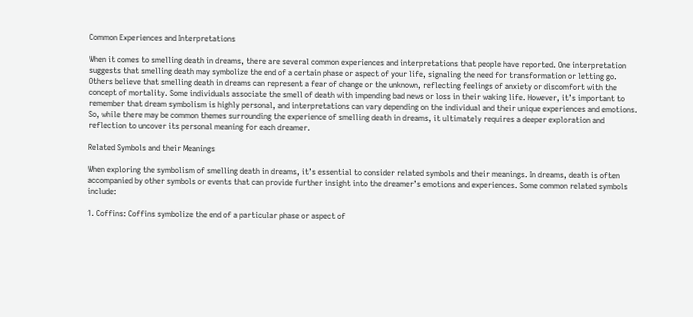Common Experiences and Interpretations

When it comes to smelling death in dreams, there are several common experiences and interpretations that people have reported. One interpretation suggests that smelling death may symbolize the end of a certain phase or aspect of your life, signaling the need for transformation or letting go. Others believe that smelling death in dreams can represent a fear of change or the unknown, reflecting feelings of anxiety or discomfort with the concept of mortality. Some individuals associate the smell of death with impending bad news or loss in their waking life. However, it’s important to remember that dream symbolism is highly personal, and interpretations can vary depending on the individual and their unique experiences and emotions. So, while there may be common themes surrounding the experience of smelling death in dreams, it ultimately requires a deeper exploration and reflection to uncover its personal meaning for each dreamer.

Related Symbols and their Meanings

When exploring the symbolism of smelling death in dreams, it’s essential to consider related symbols and their meanings. In dreams, death is often accompanied by other symbols or events that can provide further insight into the dreamer’s emotions and experiences. Some common related symbols include:

1. Coffins: Coffins symbolize the end of a particular phase or aspect of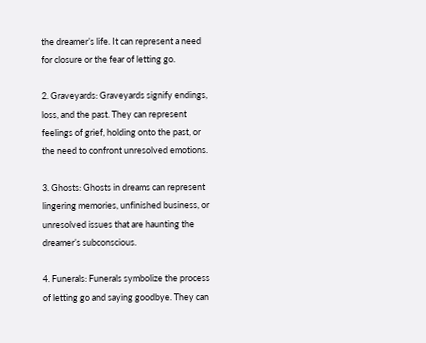the dreamer’s life. It can represent a need for closure or the fear of letting go.

2. Graveyards: Graveyards signify endings, loss, and the past. They can represent feelings of grief, holding onto the past, or the need to confront unresolved emotions.

3. Ghosts: Ghosts in dreams can represent lingering memories, unfinished business, or unresolved issues that are haunting the dreamer’s subconscious.

4. Funerals: Funerals symbolize the process of letting go and saying goodbye. They can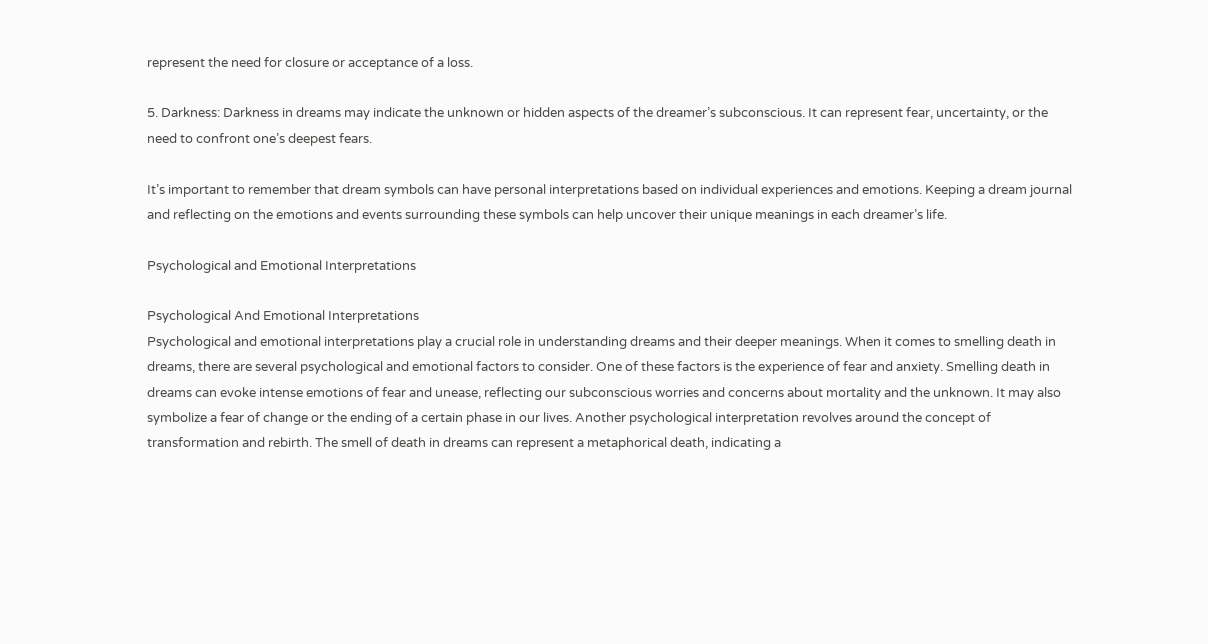represent the need for closure or acceptance of a loss.

5. Darkness: Darkness in dreams may indicate the unknown or hidden aspects of the dreamer’s subconscious. It can represent fear, uncertainty, or the need to confront one’s deepest fears.

It’s important to remember that dream symbols can have personal interpretations based on individual experiences and emotions. Keeping a dream journal and reflecting on the emotions and events surrounding these symbols can help uncover their unique meanings in each dreamer’s life.

Psychological and Emotional Interpretations

Psychological And Emotional Interpretations
Psychological and emotional interpretations play a crucial role in understanding dreams and their deeper meanings. When it comes to smelling death in dreams, there are several psychological and emotional factors to consider. One of these factors is the experience of fear and anxiety. Smelling death in dreams can evoke intense emotions of fear and unease, reflecting our subconscious worries and concerns about mortality and the unknown. It may also symbolize a fear of change or the ending of a certain phase in our lives. Another psychological interpretation revolves around the concept of transformation and rebirth. The smell of death in dreams can represent a metaphorical death, indicating a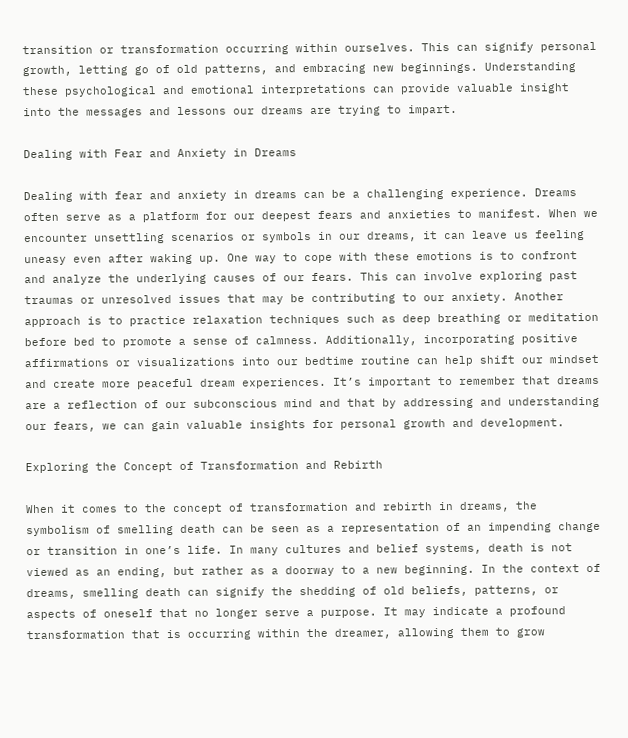transition or transformation occurring within ourselves. This can signify personal growth, letting go of old patterns, and embracing new beginnings. Understanding these psychological and emotional interpretations can provide valuable insight into the messages and lessons our dreams are trying to impart.

Dealing with Fear and Anxiety in Dreams

Dealing with fear and anxiety in dreams can be a challenging experience. Dreams often serve as a platform for our deepest fears and anxieties to manifest. When we encounter unsettling scenarios or symbols in our dreams, it can leave us feeling uneasy even after waking up. One way to cope with these emotions is to confront and analyze the underlying causes of our fears. This can involve exploring past traumas or unresolved issues that may be contributing to our anxiety. Another approach is to practice relaxation techniques such as deep breathing or meditation before bed to promote a sense of calmness. Additionally, incorporating positive affirmations or visualizations into our bedtime routine can help shift our mindset and create more peaceful dream experiences. It’s important to remember that dreams are a reflection of our subconscious mind and that by addressing and understanding our fears, we can gain valuable insights for personal growth and development.

Exploring the Concept of Transformation and Rebirth

When it comes to the concept of transformation and rebirth in dreams, the symbolism of smelling death can be seen as a representation of an impending change or transition in one’s life. In many cultures and belief systems, death is not viewed as an ending, but rather as a doorway to a new beginning. In the context of dreams, smelling death can signify the shedding of old beliefs, patterns, or aspects of oneself that no longer serve a purpose. It may indicate a profound transformation that is occurring within the dreamer, allowing them to grow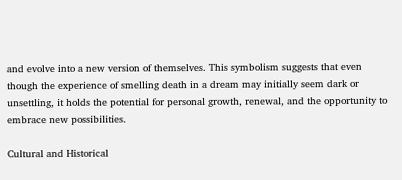and evolve into a new version of themselves. This symbolism suggests that even though the experience of smelling death in a dream may initially seem dark or unsettling, it holds the potential for personal growth, renewal, and the opportunity to embrace new possibilities.

Cultural and Historical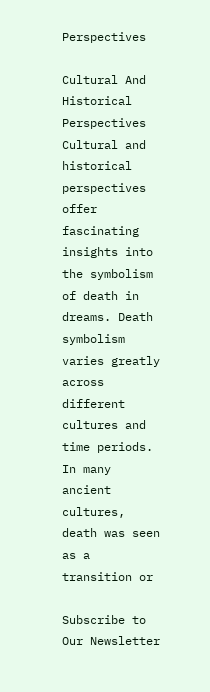Perspectives

Cultural And Historical Perspectives
Cultural and historical perspectives offer fascinating insights into the symbolism of death in dreams. Death symbolism varies greatly across different cultures and time periods. In many ancient cultures, death was seen as a transition or

Subscribe to Our Newsletter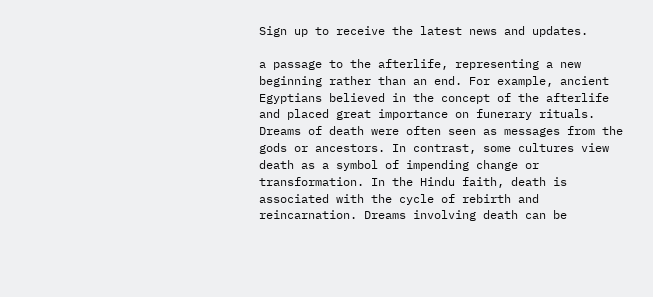Sign up to receive the latest news and updates.

a passage to the afterlife, representing a new beginning rather than an end. For example, ancient Egyptians believed in the concept of the afterlife and placed great importance on funerary rituals. Dreams of death were often seen as messages from the gods or ancestors. In contrast, some cultures view death as a symbol of impending change or transformation. In the Hindu faith, death is associated with the cycle of rebirth and reincarnation. Dreams involving death can be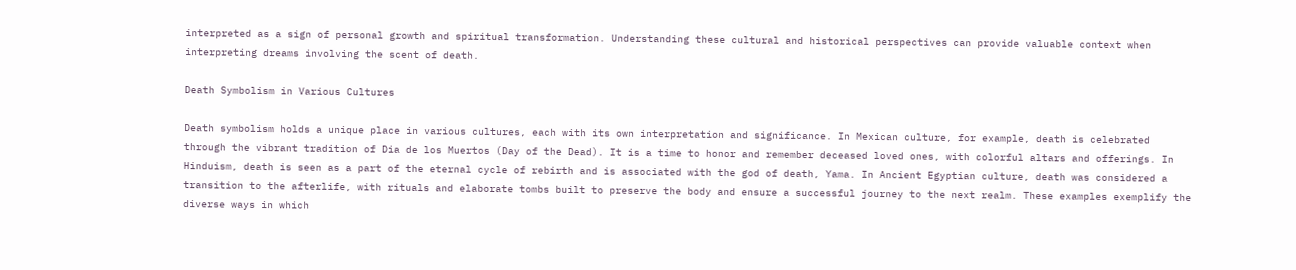interpreted as a sign of personal growth and spiritual transformation. Understanding these cultural and historical perspectives can provide valuable context when interpreting dreams involving the scent of death.

Death Symbolism in Various Cultures

Death symbolism holds a unique place in various cultures, each with its own interpretation and significance. In Mexican culture, for example, death is celebrated through the vibrant tradition of Dia de los Muertos (Day of the Dead). It is a time to honor and remember deceased loved ones, with colorful altars and offerings. In Hinduism, death is seen as a part of the eternal cycle of rebirth and is associated with the god of death, Yama. In Ancient Egyptian culture, death was considered a transition to the afterlife, with rituals and elaborate tombs built to preserve the body and ensure a successful journey to the next realm. These examples exemplify the diverse ways in which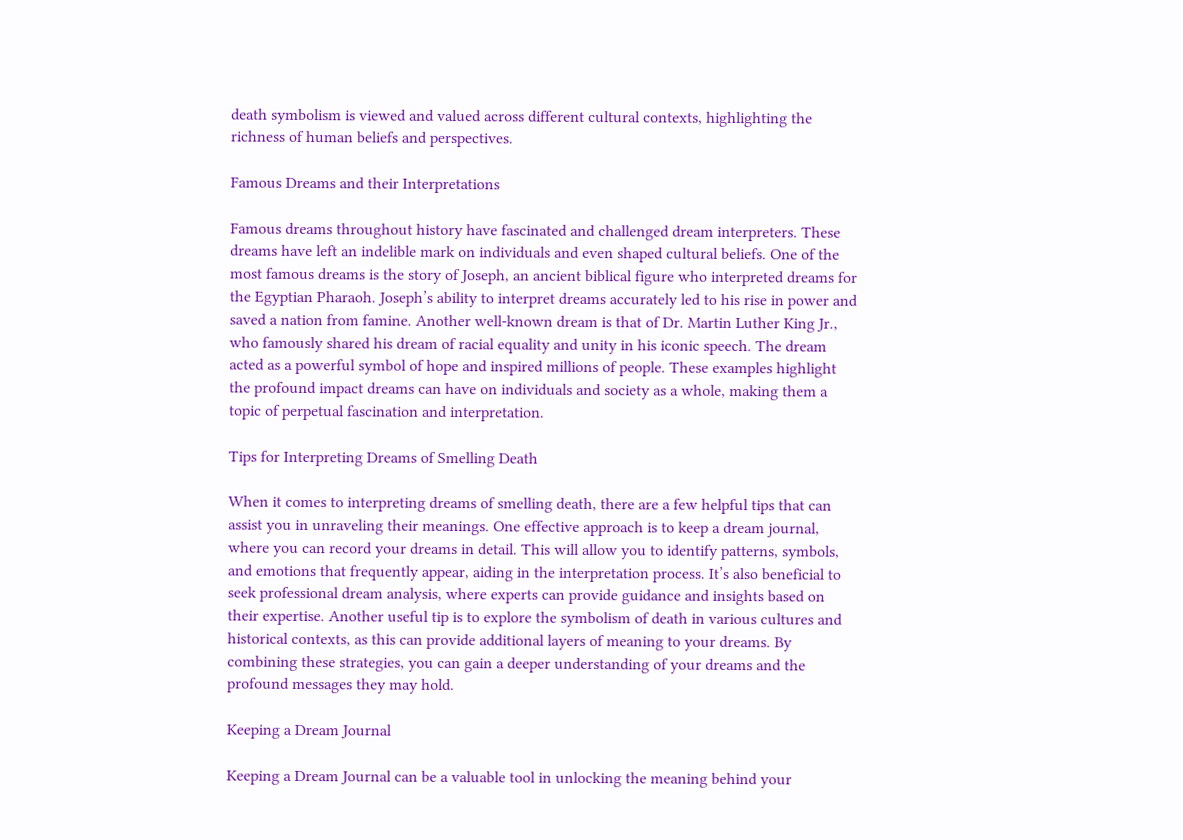death symbolism is viewed and valued across different cultural contexts, highlighting the richness of human beliefs and perspectives.

Famous Dreams and their Interpretations

Famous dreams throughout history have fascinated and challenged dream interpreters. These dreams have left an indelible mark on individuals and even shaped cultural beliefs. One of the most famous dreams is the story of Joseph, an ancient biblical figure who interpreted dreams for the Egyptian Pharaoh. Joseph’s ability to interpret dreams accurately led to his rise in power and saved a nation from famine. Another well-known dream is that of Dr. Martin Luther King Jr., who famously shared his dream of racial equality and unity in his iconic speech. The dream acted as a powerful symbol of hope and inspired millions of people. These examples highlight the profound impact dreams can have on individuals and society as a whole, making them a topic of perpetual fascination and interpretation.

Tips for Interpreting Dreams of Smelling Death

When it comes to interpreting dreams of smelling death, there are a few helpful tips that can assist you in unraveling their meanings. One effective approach is to keep a dream journal, where you can record your dreams in detail. This will allow you to identify patterns, symbols, and emotions that frequently appear, aiding in the interpretation process. It’s also beneficial to seek professional dream analysis, where experts can provide guidance and insights based on their expertise. Another useful tip is to explore the symbolism of death in various cultures and historical contexts, as this can provide additional layers of meaning to your dreams. By combining these strategies, you can gain a deeper understanding of your dreams and the profound messages they may hold.

Keeping a Dream Journal

Keeping a Dream Journal can be a valuable tool in unlocking the meaning behind your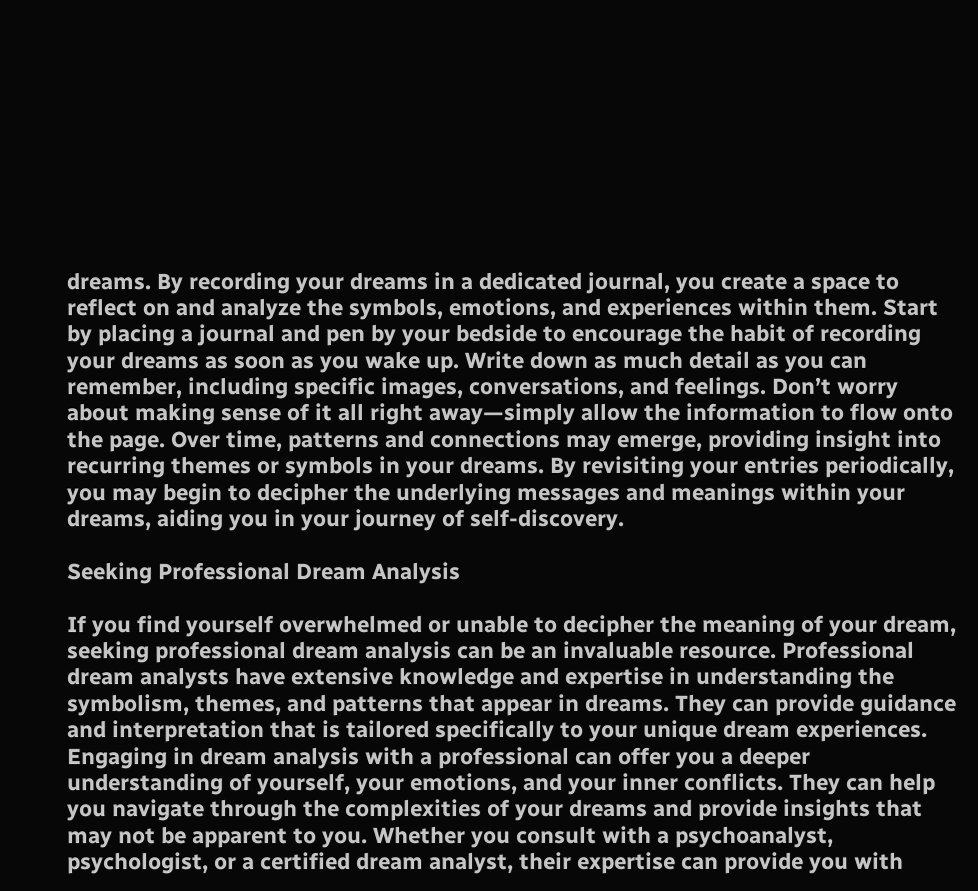dreams. By recording your dreams in a dedicated journal, you create a space to reflect on and analyze the symbols, emotions, and experiences within them. Start by placing a journal and pen by your bedside to encourage the habit of recording your dreams as soon as you wake up. Write down as much detail as you can remember, including specific images, conversations, and feelings. Don’t worry about making sense of it all right away—simply allow the information to flow onto the page. Over time, patterns and connections may emerge, providing insight into recurring themes or symbols in your dreams. By revisiting your entries periodically, you may begin to decipher the underlying messages and meanings within your dreams, aiding you in your journey of self-discovery.

Seeking Professional Dream Analysis

If you find yourself overwhelmed or unable to decipher the meaning of your dream, seeking professional dream analysis can be an invaluable resource. Professional dream analysts have extensive knowledge and expertise in understanding the symbolism, themes, and patterns that appear in dreams. They can provide guidance and interpretation that is tailored specifically to your unique dream experiences. Engaging in dream analysis with a professional can offer you a deeper understanding of yourself, your emotions, and your inner conflicts. They can help you navigate through the complexities of your dreams and provide insights that may not be apparent to you. Whether you consult with a psychoanalyst, psychologist, or a certified dream analyst, their expertise can provide you with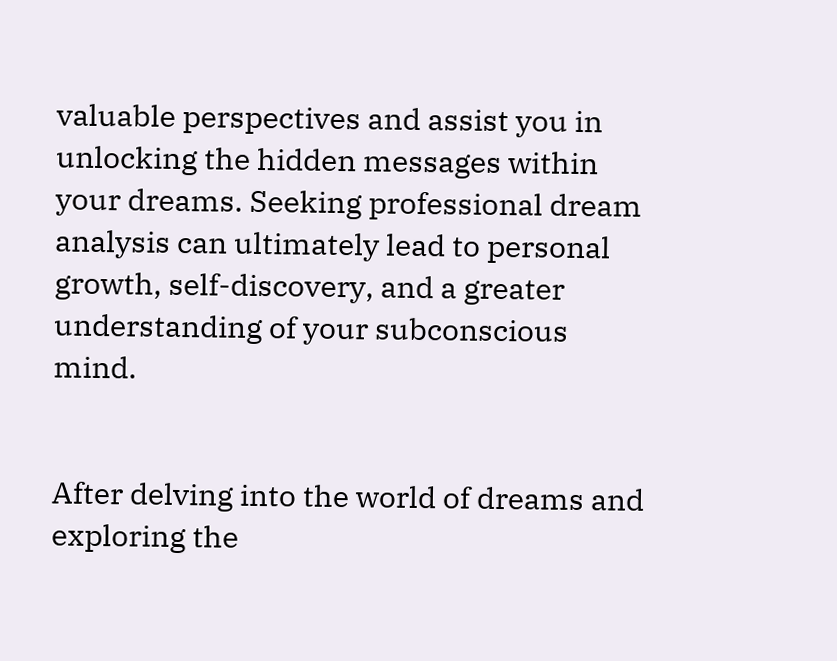valuable perspectives and assist you in unlocking the hidden messages within your dreams. Seeking professional dream analysis can ultimately lead to personal growth, self-discovery, and a greater understanding of your subconscious mind.


After delving into the world of dreams and exploring the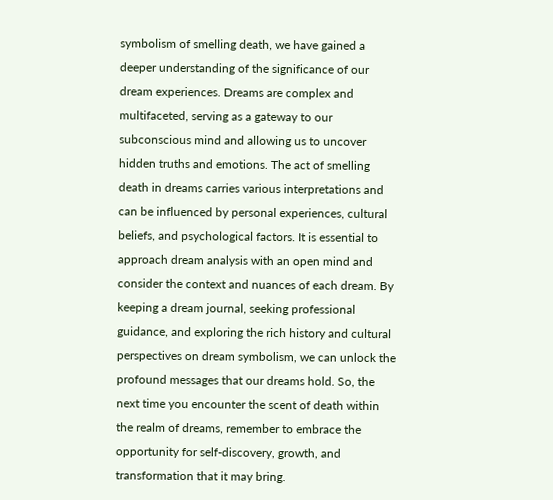symbolism of smelling death, we have gained a deeper understanding of the significance of our dream experiences. Dreams are complex and multifaceted, serving as a gateway to our subconscious mind and allowing us to uncover hidden truths and emotions. The act of smelling death in dreams carries various interpretations and can be influenced by personal experiences, cultural beliefs, and psychological factors. It is essential to approach dream analysis with an open mind and consider the context and nuances of each dream. By keeping a dream journal, seeking professional guidance, and exploring the rich history and cultural perspectives on dream symbolism, we can unlock the profound messages that our dreams hold. So, the next time you encounter the scent of death within the realm of dreams, remember to embrace the opportunity for self-discovery, growth, and transformation that it may bring.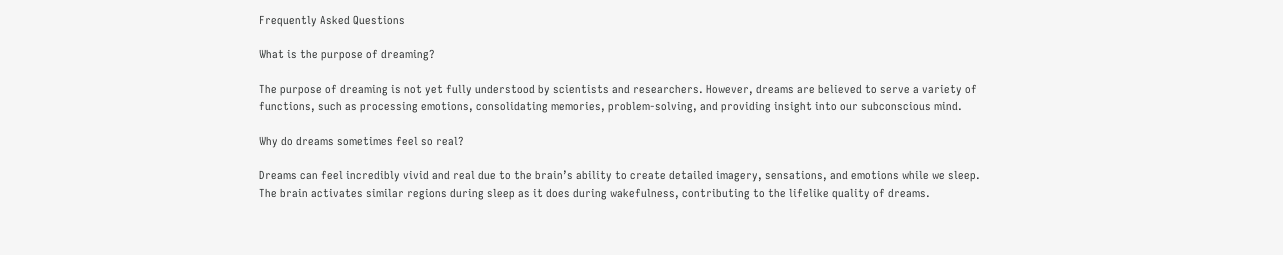Frequently Asked Questions

What is the purpose of dreaming?

The purpose of dreaming is not yet fully understood by scientists and researchers. However, dreams are believed to serve a variety of functions, such as processing emotions, consolidating memories, problem-solving, and providing insight into our subconscious mind.

Why do dreams sometimes feel so real?

Dreams can feel incredibly vivid and real due to the brain’s ability to create detailed imagery, sensations, and emotions while we sleep. The brain activates similar regions during sleep as it does during wakefulness, contributing to the lifelike quality of dreams.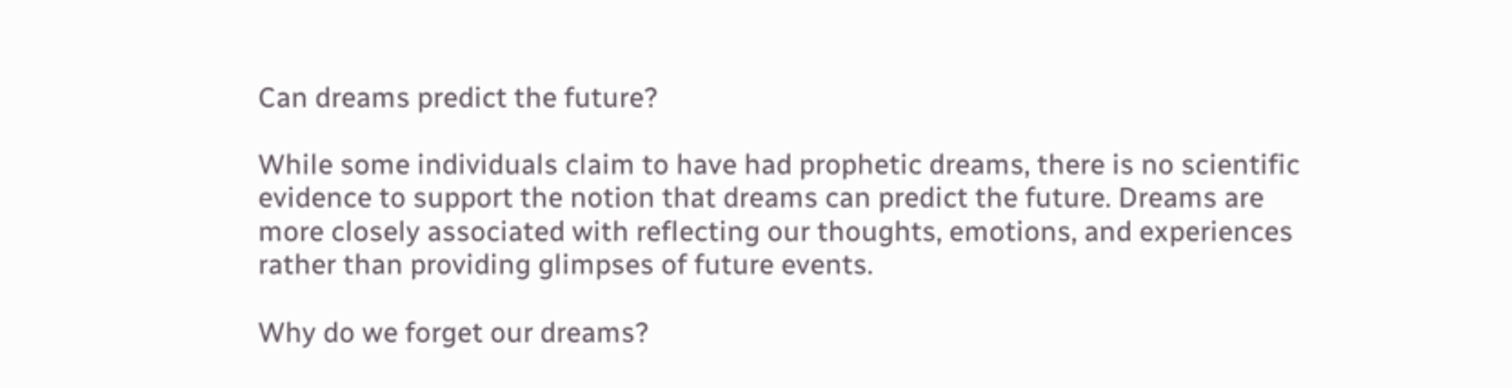Can dreams predict the future?

While some individuals claim to have had prophetic dreams, there is no scientific evidence to support the notion that dreams can predict the future. Dreams are more closely associated with reflecting our thoughts, emotions, and experiences rather than providing glimpses of future events.

Why do we forget our dreams?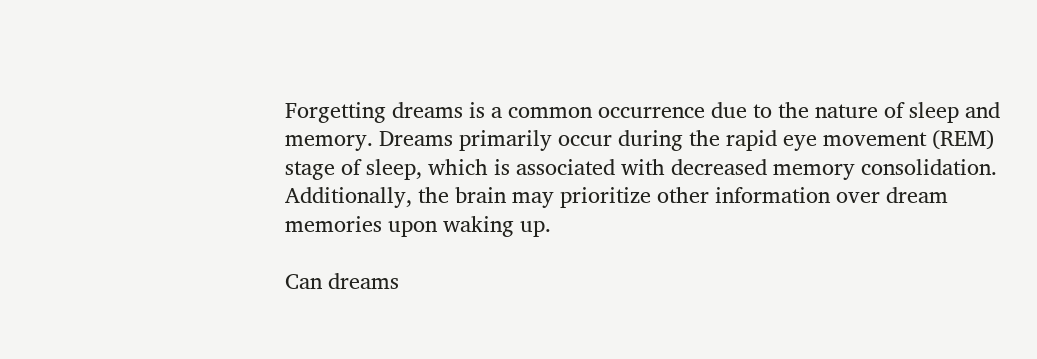Forgetting dreams is a common occurrence due to the nature of sleep and memory. Dreams primarily occur during the rapid eye movement (REM) stage of sleep, which is associated with decreased memory consolidation. Additionally, the brain may prioritize other information over dream memories upon waking up.

Can dreams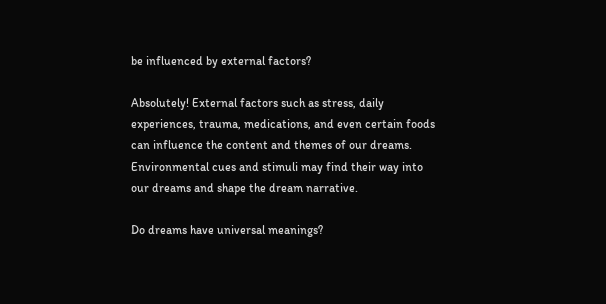be influenced by external factors?

Absolutely! External factors such as stress, daily experiences, trauma, medications, and even certain foods can influence the content and themes of our dreams. Environmental cues and stimuli may find their way into our dreams and shape the dream narrative.

Do dreams have universal meanings?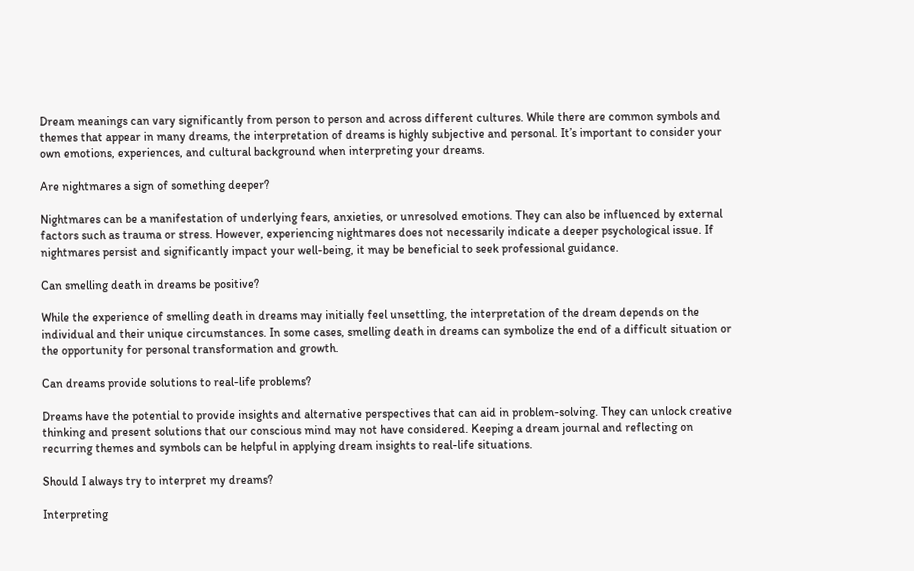Dream meanings can vary significantly from person to person and across different cultures. While there are common symbols and themes that appear in many dreams, the interpretation of dreams is highly subjective and personal. It’s important to consider your own emotions, experiences, and cultural background when interpreting your dreams.

Are nightmares a sign of something deeper?

Nightmares can be a manifestation of underlying fears, anxieties, or unresolved emotions. They can also be influenced by external factors such as trauma or stress. However, experiencing nightmares does not necessarily indicate a deeper psychological issue. If nightmares persist and significantly impact your well-being, it may be beneficial to seek professional guidance.

Can smelling death in dreams be positive?

While the experience of smelling death in dreams may initially feel unsettling, the interpretation of the dream depends on the individual and their unique circumstances. In some cases, smelling death in dreams can symbolize the end of a difficult situation or the opportunity for personal transformation and growth.

Can dreams provide solutions to real-life problems?

Dreams have the potential to provide insights and alternative perspectives that can aid in problem-solving. They can unlock creative thinking and present solutions that our conscious mind may not have considered. Keeping a dream journal and reflecting on recurring themes and symbols can be helpful in applying dream insights to real-life situations.

Should I always try to interpret my dreams?

Interpreting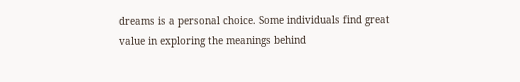dreams is a personal choice. Some individuals find great value in exploring the meanings behind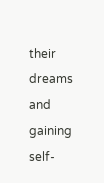their dreams and gaining self-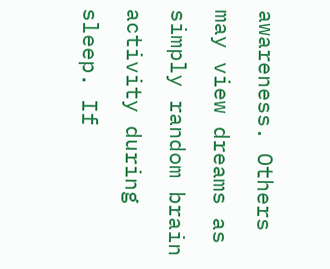awareness. Others may view dreams as simply random brain activity during sleep. If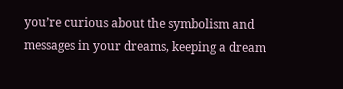you’re curious about the symbolism and messages in your dreams, keeping a dream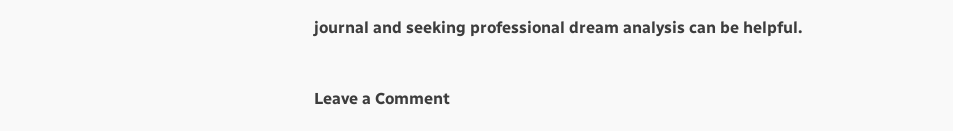journal and seeking professional dream analysis can be helpful.


Leave a Comment